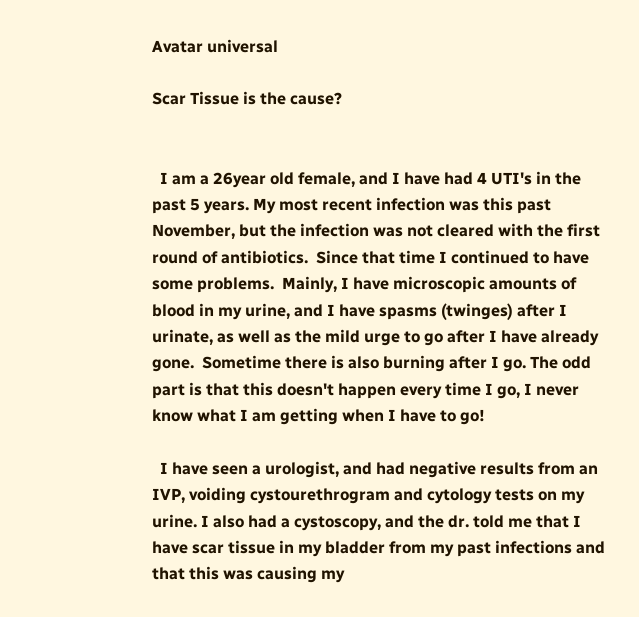Avatar universal

Scar Tissue is the cause?


  I am a 26year old female, and I have had 4 UTI's in the past 5 years. My most recent infection was this past November, but the infection was not cleared with the first round of antibiotics.  Since that time I continued to have some problems.  Mainly, I have microscopic amounts of blood in my urine, and I have spasms (twinges) after I urinate, as well as the mild urge to go after I have already gone.  Sometime there is also burning after I go. The odd part is that this doesn't happen every time I go, I never know what I am getting when I have to go!

  I have seen a urologist, and had negative results from an IVP, voiding cystourethrogram and cytology tests on my urine. I also had a cystoscopy, and the dr. told me that I have scar tissue in my bladder from my past infections and that this was causing my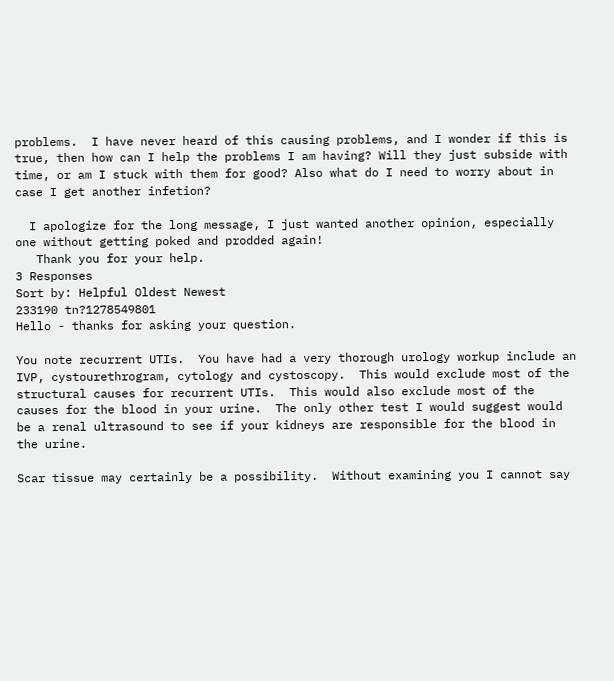problems.  I have never heard of this causing problems, and I wonder if this is true, then how can I help the problems I am having? Will they just subside with time, or am I stuck with them for good? Also what do I need to worry about in case I get another infetion?

  I apologize for the long message, I just wanted another opinion, especially one without getting poked and prodded again!
   Thank you for your help.
3 Responses
Sort by: Helpful Oldest Newest
233190 tn?1278549801
Hello - thanks for asking your question.

You note recurrent UTIs.  You have had a very thorough urology workup include an IVP, cystourethrogram, cytology and cystoscopy.  This would exclude most of the structural causes for recurrent UTIs.  This would also exclude most of the causes for the blood in your urine.  The only other test I would suggest would be a renal ultrasound to see if your kidneys are responsible for the blood in the urine.

Scar tissue may certainly be a possibility.  Without examining you I cannot say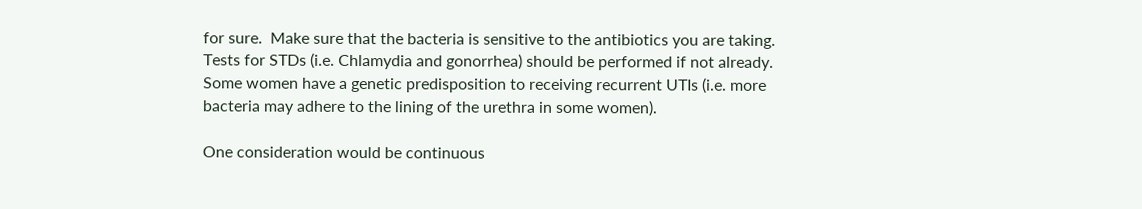for sure.  Make sure that the bacteria is sensitive to the antibiotics you are taking.  Tests for STDs (i.e. Chlamydia and gonorrhea) should be performed if not already.  Some women have a genetic predisposition to receiving recurrent UTIs (i.e. more bacteria may adhere to the lining of the urethra in some women).

One consideration would be continuous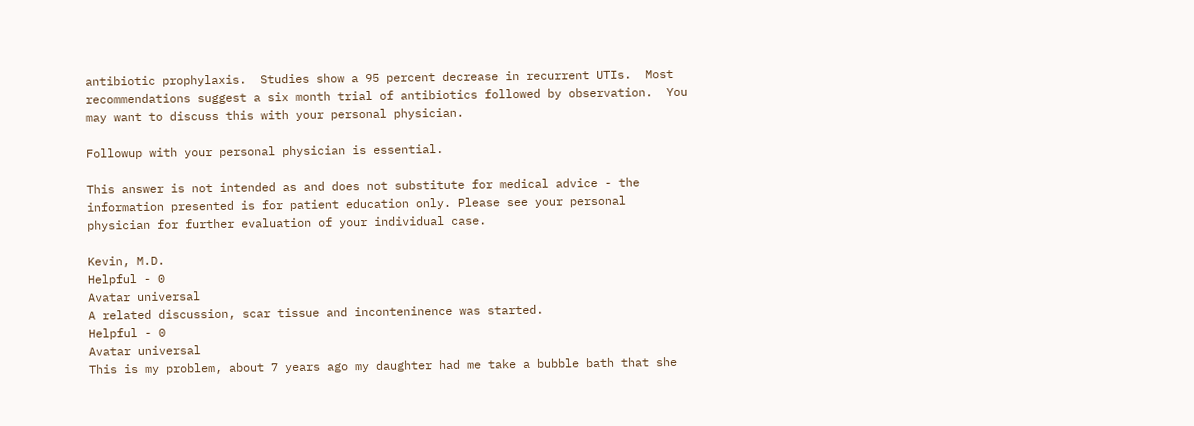antibiotic prophylaxis.  Studies show a 95 percent decrease in recurrent UTIs.  Most recommendations suggest a six month trial of antibiotics followed by observation.  You may want to discuss this with your personal physician.

Followup with your personal physician is essential.

This answer is not intended as and does not substitute for medical advice - the information presented is for patient education only. Please see your personal physician for further evaluation of your individual case.

Kevin, M.D.
Helpful - 0
Avatar universal
A related discussion, scar tissue and inconteninence was started.
Helpful - 0
Avatar universal
This is my problem, about 7 years ago my daughter had me take a bubble bath that she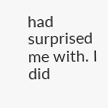had surprised me with. I did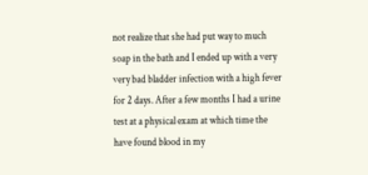not realize that she had put way to much soap in the bath and I ended up with a very very bad bladder infection with a high fever for 2 days. After a few months I had a urine test at a physical exam at which time the have found blood in my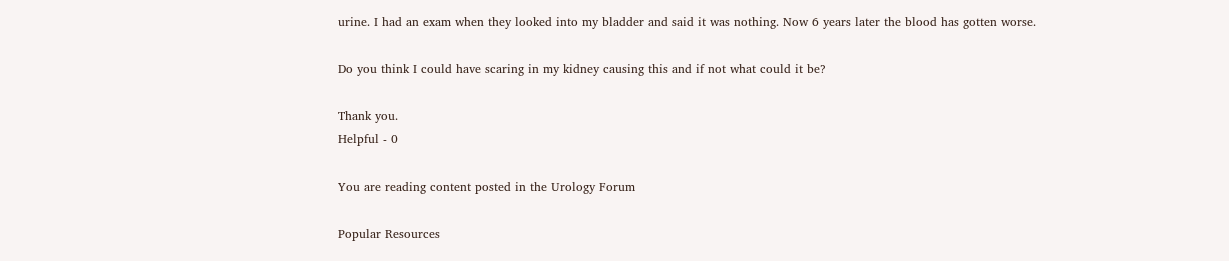urine. I had an exam when they looked into my bladder and said it was nothing. Now 6 years later the blood has gotten worse.

Do you think I could have scaring in my kidney causing this and if not what could it be?

Thank you.
Helpful - 0

You are reading content posted in the Urology Forum

Popular Resources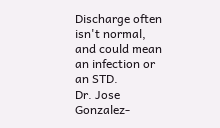Discharge often isn't normal, and could mean an infection or an STD.
Dr. Jose Gonzalez-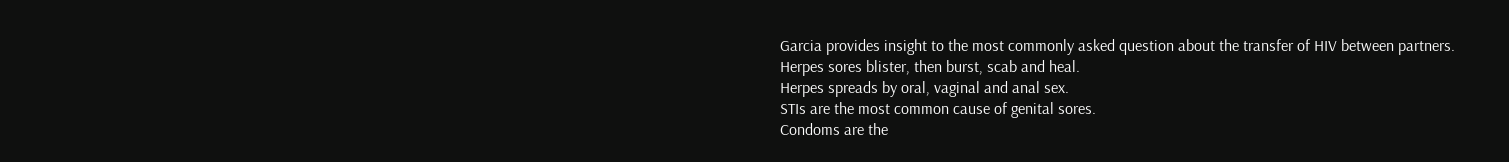Garcia provides insight to the most commonly asked question about the transfer of HIV between partners.
Herpes sores blister, then burst, scab and heal.
Herpes spreads by oral, vaginal and anal sex.
STIs are the most common cause of genital sores.
Condoms are the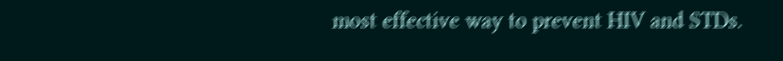most effective way to prevent HIV and STDs.